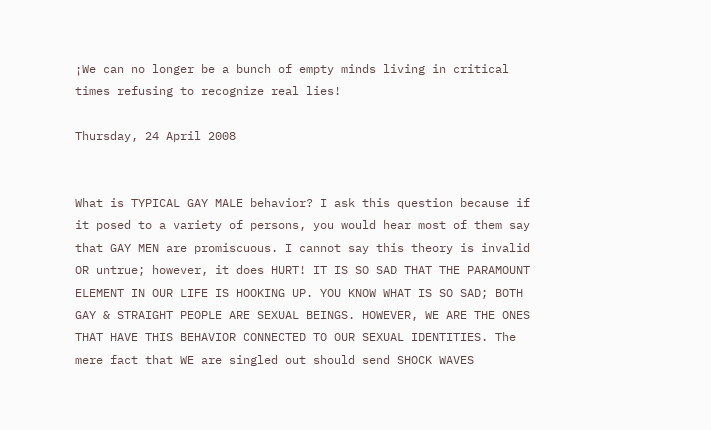¡We can no longer be a bunch of empty minds living in critical times refusing to recognize real lies!

Thursday, 24 April 2008


What is TYPICAL GAY MALE behavior? I ask this question because if it posed to a variety of persons, you would hear most of them say that GAY MEN are promiscuous. I cannot say this theory is invalid OR untrue; however, it does HURT! IT IS SO SAD THAT THE PARAMOUNT ELEMENT IN OUR LIFE IS HOOKING UP. YOU KNOW WHAT IS SO SAD; BOTH GAY & STRAIGHT PEOPLE ARE SEXUAL BEINGS. HOWEVER, WE ARE THE ONES THAT HAVE THIS BEHAVIOR CONNECTED TO OUR SEXUAL IDENTITIES. The mere fact that WE are singled out should send SHOCK WAVES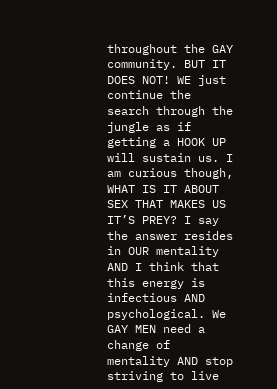throughout the GAY community. BUT IT DOES NOT! WE just continue the search through the jungle as if getting a HOOK UP will sustain us. I am curious though, WHAT IS IT ABOUT SEX THAT MAKES US IT’S PREY? I say the answer resides in OUR mentality AND I think that this energy is infectious AND psychological. We GAY MEN need a change of mentality AND stop striving to live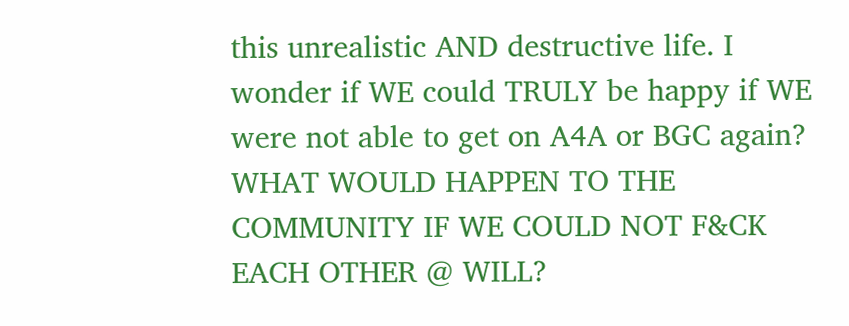this unrealistic AND destructive life. I wonder if WE could TRULY be happy if WE were not able to get on A4A or BGC again? WHAT WOULD HAPPEN TO THE COMMUNITY IF WE COULD NOT F&CK EACH OTHER @ WILL?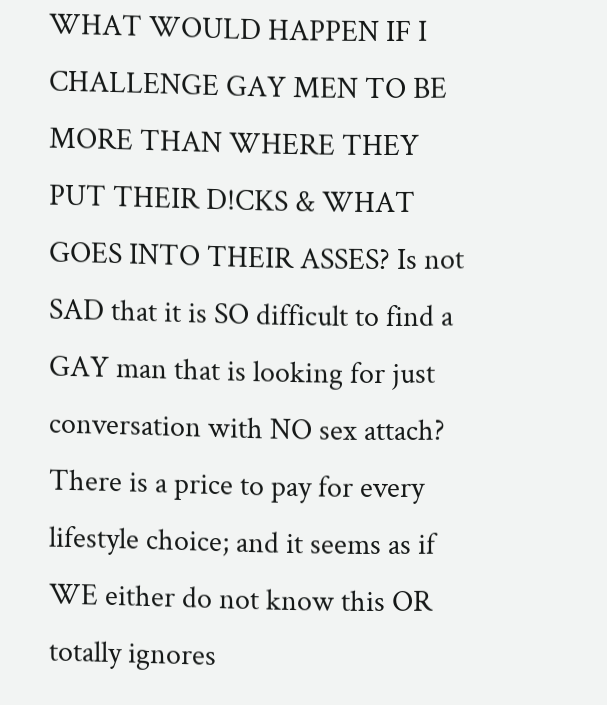WHAT WOULD HAPPEN IF I CHALLENGE GAY MEN TO BE MORE THAN WHERE THEY PUT THEIR D!CKS & WHAT GOES INTO THEIR ASSES? Is not SAD that it is SO difficult to find a GAY man that is looking for just conversation with NO sex attach? There is a price to pay for every lifestyle choice; and it seems as if WE either do not know this OR totally ignores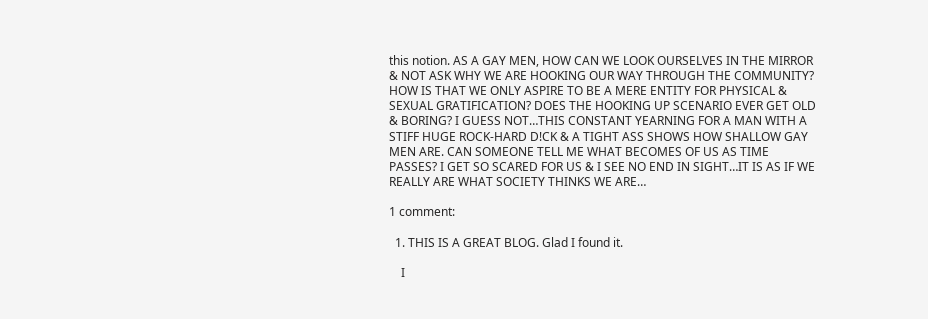this notion. AS A GAY MEN, HOW CAN WE LOOK OURSELVES IN THE MIRROR & NOT ASK WHY WE ARE HOOKING OUR WAY THROUGH THE COMMUNITY? HOW IS THAT WE ONLY ASPIRE TO BE A MERE ENTITY FOR PHYSICAL & SEXUAL GRATIFICATION? DOES THE HOOKING UP SCENARIO EVER GET OLD & BORING? I GUESS NOT…THIS CONSTANT YEARNING FOR A MAN WITH A STIFF HUGE ROCK-HARD D!CK & A TIGHT ASS SHOWS HOW SHALLOW GAY MEN ARE. CAN SOMEONE TELL ME WHAT BECOMES OF US AS TIME PASSES? I GET SO SCARED FOR US & I SEE NO END IN SIGHT…IT IS AS IF WE REALLY ARE WHAT SOCIETY THINKS WE ARE…

1 comment:

  1. THIS IS A GREAT BLOG. Glad I found it.

    I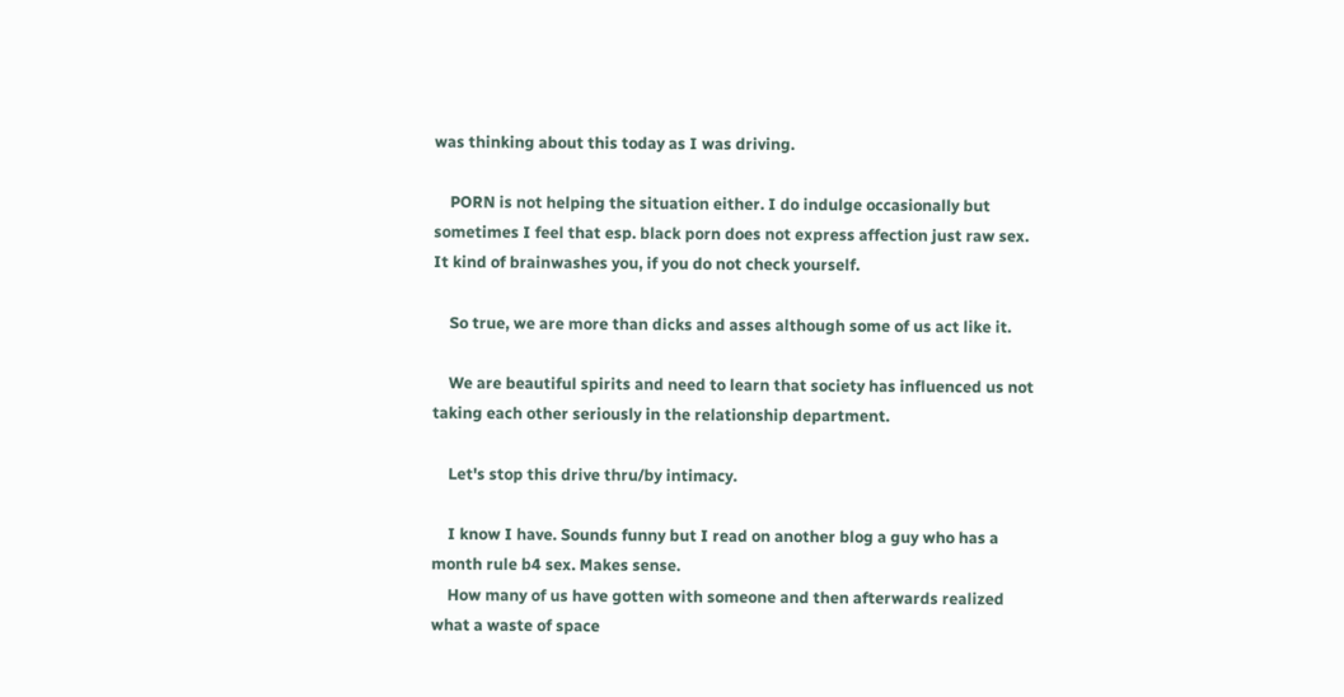was thinking about this today as I was driving.

    PORN is not helping the situation either. I do indulge occasionally but sometimes I feel that esp. black porn does not express affection just raw sex. It kind of brainwashes you, if you do not check yourself.

    So true, we are more than dicks and asses although some of us act like it.

    We are beautiful spirits and need to learn that society has influenced us not taking each other seriously in the relationship department.

    Let's stop this drive thru/by intimacy.

    I know I have. Sounds funny but I read on another blog a guy who has a month rule b4 sex. Makes sense.
    How many of us have gotten with someone and then afterwards realized what a waste of space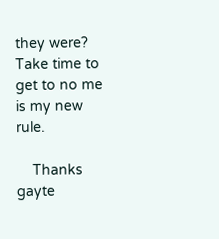they were? Take time to get to no me is my new rule.

    Thanks gayte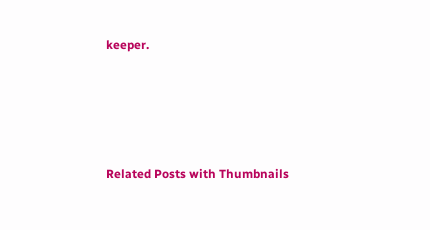keeper.




Related Posts with Thumbnails